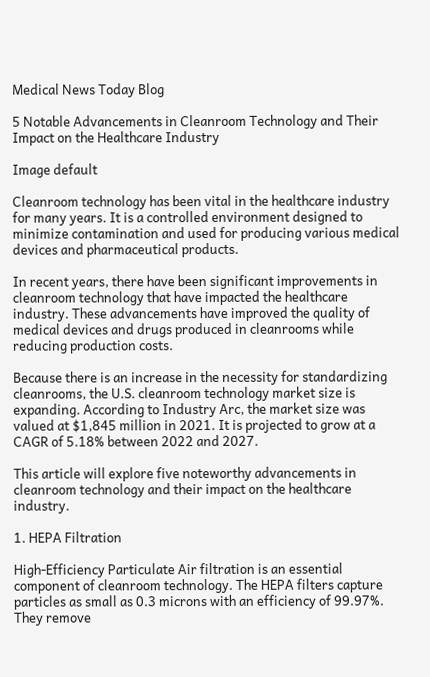Medical News Today Blog

5 Notable Advancements in Cleanroom Technology and Their Impact on the Healthcare Industry

Image default

Cleanroom technology has been vital in the healthcare industry for many years. It is a controlled environment designed to minimize contamination and used for producing various medical devices and pharmaceutical products.

In recent years, there have been significant improvements in cleanroom technology that have impacted the healthcare industry. These advancements have improved the quality of medical devices and drugs produced in cleanrooms while reducing production costs.

Because there is an increase in the necessity for standardizing cleanrooms, the U.S. cleanroom technology market size is expanding. According to Industry Arc, the market size was valued at $1,845 million in 2021. It is projected to grow at a CAGR of 5.18% between 2022 and 2027.

This article will explore five noteworthy advancements in cleanroom technology and their impact on the healthcare industry.

1. HEPA Filtration

High-Efficiency Particulate Air filtration is an essential component of cleanroom technology. The HEPA filters capture particles as small as 0.3 microns with an efficiency of 99.97%. They remove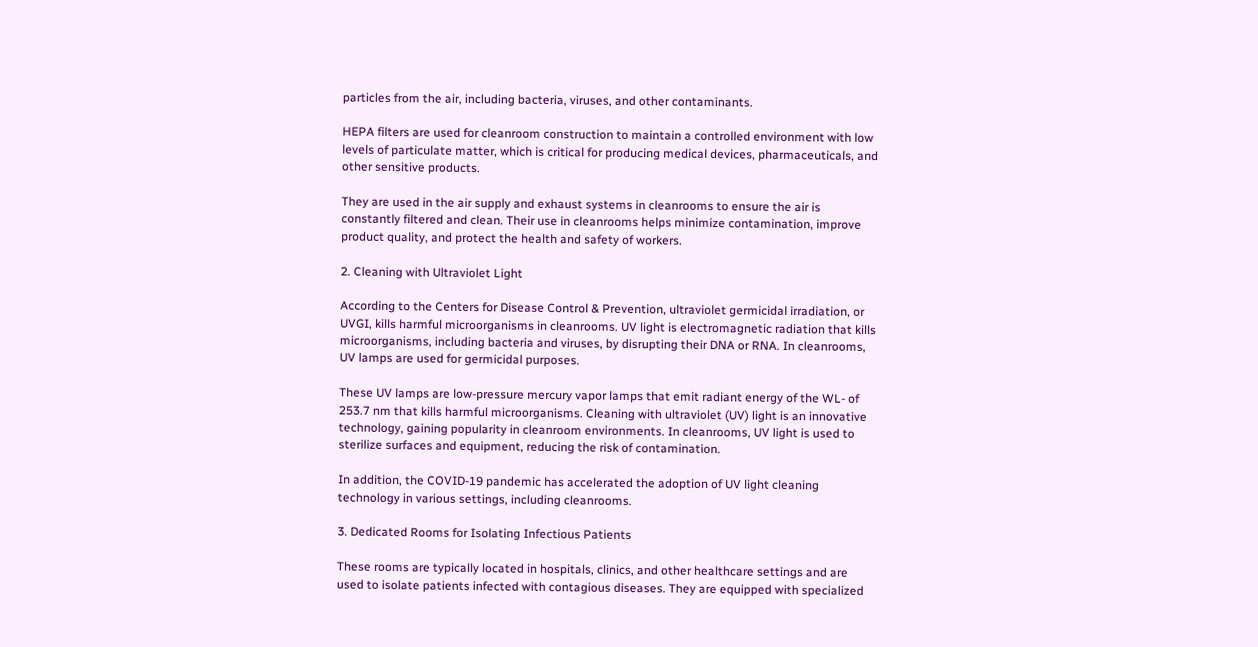particles from the air, including bacteria, viruses, and other contaminants.

HEPA filters are used for cleanroom construction to maintain a controlled environment with low levels of particulate matter, which is critical for producing medical devices, pharmaceuticals, and other sensitive products.

They are used in the air supply and exhaust systems in cleanrooms to ensure the air is constantly filtered and clean. Their use in cleanrooms helps minimize contamination, improve product quality, and protect the health and safety of workers.

2. Cleaning with Ultraviolet Light

According to the Centers for Disease Control & Prevention, ultraviolet germicidal irradiation, or UVGI, kills harmful microorganisms in cleanrooms. UV light is electromagnetic radiation that kills microorganisms, including bacteria and viruses, by disrupting their DNA or RNA. In cleanrooms, UV lamps are used for germicidal purposes.

These UV lamps are low-pressure mercury vapor lamps that emit radiant energy of the WL- of 253.7 nm that kills harmful microorganisms. Cleaning with ultraviolet (UV) light is an innovative technology, gaining popularity in cleanroom environments. In cleanrooms, UV light is used to sterilize surfaces and equipment, reducing the risk of contamination.

In addition, the COVID-19 pandemic has accelerated the adoption of UV light cleaning technology in various settings, including cleanrooms.

3. Dedicated Rooms for Isolating Infectious Patients

These rooms are typically located in hospitals, clinics, and other healthcare settings and are used to isolate patients infected with contagious diseases. They are equipped with specialized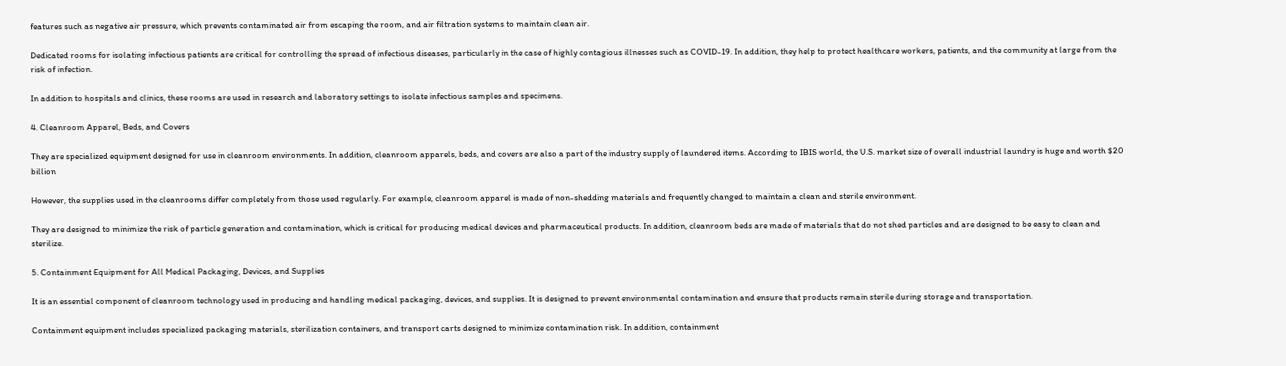features such as negative air pressure, which prevents contaminated air from escaping the room, and air filtration systems to maintain clean air.

Dedicated rooms for isolating infectious patients are critical for controlling the spread of infectious diseases, particularly in the case of highly contagious illnesses such as COVID-19. In addition, they help to protect healthcare workers, patients, and the community at large from the risk of infection.

In addition to hospitals and clinics, these rooms are used in research and laboratory settings to isolate infectious samples and specimens.

4. Cleanroom Apparel, Beds, and Covers

They are specialized equipment designed for use in cleanroom environments. In addition, cleanroom apparels, beds, and covers are also a part of the industry supply of laundered items. According to IBIS world, the U.S. market size of overall industrial laundry is huge and worth $20 billion

However, the supplies used in the cleanrooms differ completely from those used regularly. For example, cleanroom apparel is made of non-shedding materials and frequently changed to maintain a clean and sterile environment.

They are designed to minimize the risk of particle generation and contamination, which is critical for producing medical devices and pharmaceutical products. In addition, cleanroom beds are made of materials that do not shed particles and are designed to be easy to clean and sterilize.

5. Containment Equipment for All Medical Packaging, Devices, and Supplies

It is an essential component of cleanroom technology used in producing and handling medical packaging, devices, and supplies. It is designed to prevent environmental contamination and ensure that products remain sterile during storage and transportation.

Containment equipment includes specialized packaging materials, sterilization containers, and transport carts designed to minimize contamination risk. In addition, containment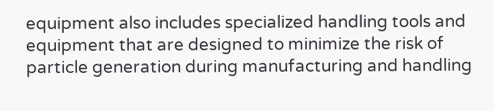equipment also includes specialized handling tools and equipment that are designed to minimize the risk of particle generation during manufacturing and handling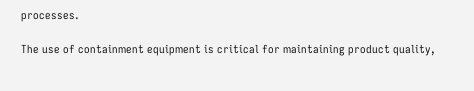processes.

The use of containment equipment is critical for maintaining product quality,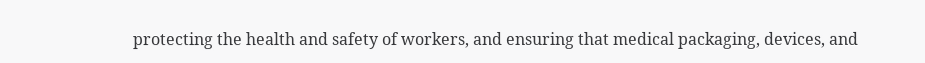protecting the health and safety of workers, and ensuring that medical packaging, devices, and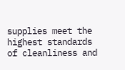supplies meet the highest standards of cleanliness and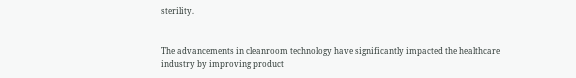sterility.


The advancements in cleanroom technology have significantly impacted the healthcare industry by improving product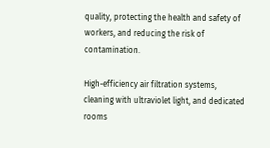quality, protecting the health and safety of workers, and reducing the risk of contamination.

High-efficiency air filtration systems, cleaning with ultraviolet light, and dedicated rooms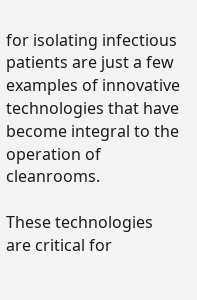for isolating infectious patients are just a few examples of innovative technologies that have become integral to the operation of cleanrooms.

These technologies are critical for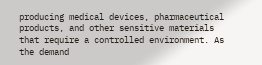producing medical devices, pharmaceutical products, and other sensitive materials that require a controlled environment. As the demand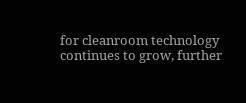for cleanroom technology continues to grow, further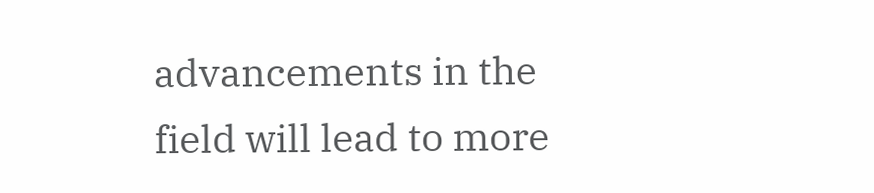advancements in the field will lead to more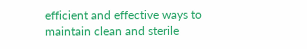efficient and effective ways to maintain clean and sterile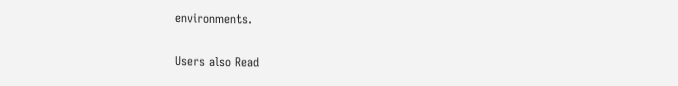environments.

Users also Read